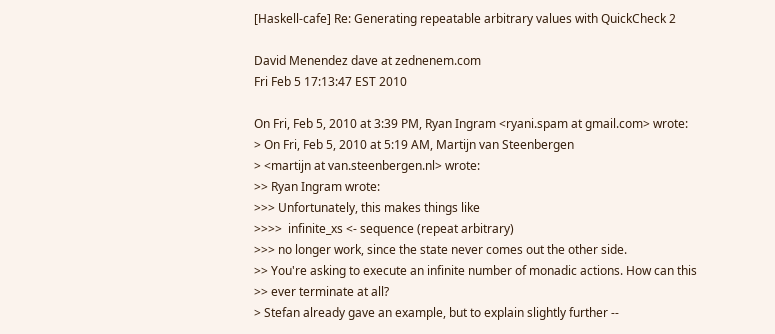[Haskell-cafe] Re: Generating repeatable arbitrary values with QuickCheck 2

David Menendez dave at zednenem.com
Fri Feb 5 17:13:47 EST 2010

On Fri, Feb 5, 2010 at 3:39 PM, Ryan Ingram <ryani.spam at gmail.com> wrote:
> On Fri, Feb 5, 2010 at 5:19 AM, Martijn van Steenbergen
> <martijn at van.steenbergen.nl> wrote:
>> Ryan Ingram wrote:
>>> Unfortunately, this makes things like
>>>>  infinite_xs <- sequence (repeat arbitrary)
>>> no longer work, since the state never comes out the other side.
>> You're asking to execute an infinite number of monadic actions. How can this
>> ever terminate at all?
> Stefan already gave an example, but to explain slightly further --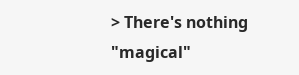> There's nothing "magical"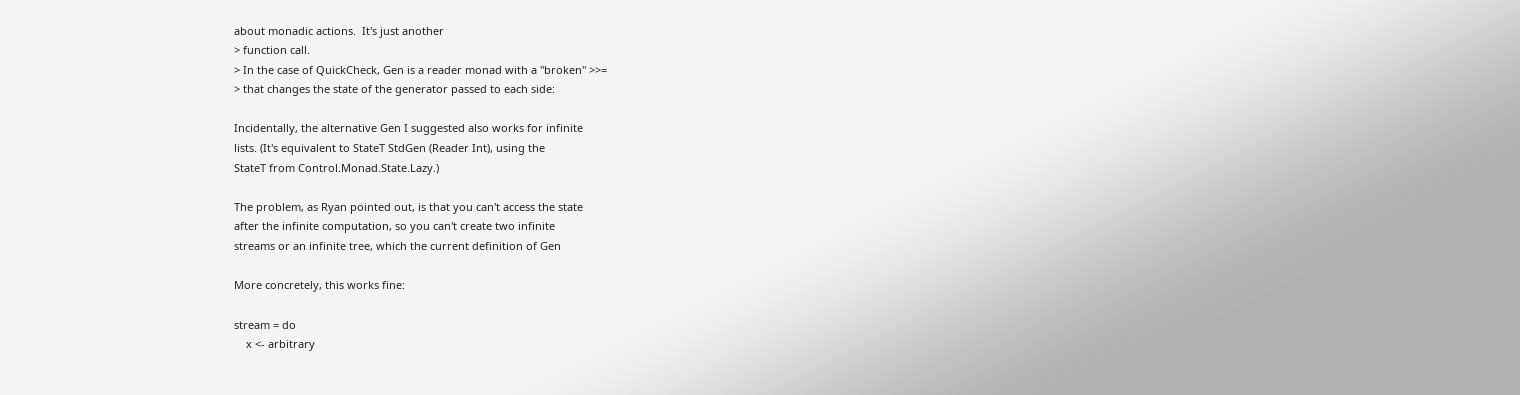about monadic actions.  It's just another
> function call.
> In the case of QuickCheck, Gen is a reader monad with a "broken" >>=
> that changes the state of the generator passed to each side:

Incidentally, the alternative Gen I suggested also works for infinite
lists. (It's equivalent to StateT StdGen (Reader Int), using the
StateT from Control.Monad.State.Lazy.)

The problem, as Ryan pointed out, is that you can't access the state
after the infinite computation, so you can't create two infinite
streams or an infinite tree, which the current definition of Gen

More concretely, this works fine:

stream = do
    x <- arbitrary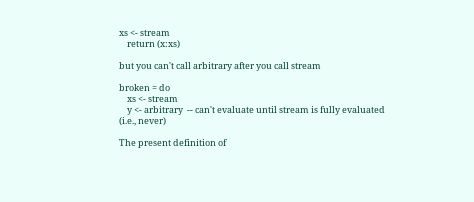xs <- stream
    return (x:xs)

but you can't call arbitrary after you call stream

broken = do
    xs <- stream
    y <- arbitrary  -- can't evaluate until stream is fully evaluated
(i.e., never)

The present definition of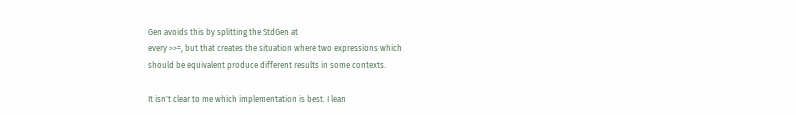Gen avoids this by splitting the StdGen at
every >>=, but that creates the situation where two expressions which
should be equivalent produce different results in some contexts.

It isn't clear to me which implementation is best. I lean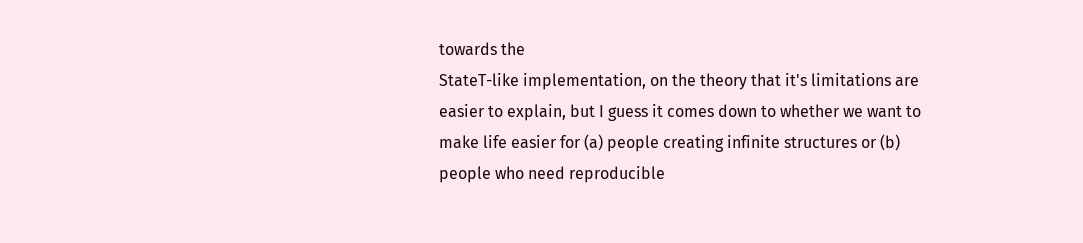towards the
StateT-like implementation, on the theory that it's limitations are
easier to explain, but I guess it comes down to whether we want to
make life easier for (a) people creating infinite structures or (b)
people who need reproducible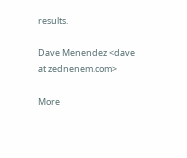results.

Dave Menendez <dave at zednenem.com>

More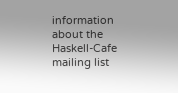information about the Haskell-Cafe mailing list